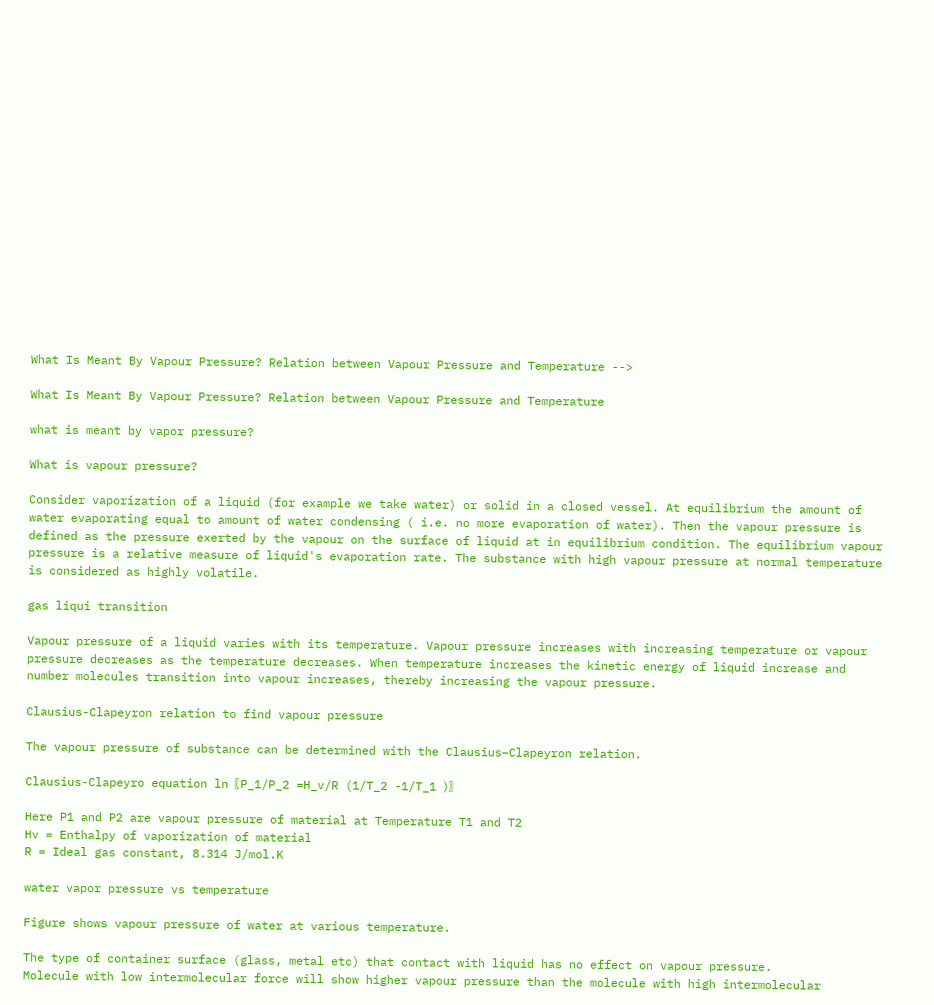What Is Meant By Vapour Pressure? Relation between Vapour Pressure and Temperature -->

What Is Meant By Vapour Pressure? Relation between Vapour Pressure and Temperature

what is meant by vapor pressure?

What is vapour pressure?

Consider vaporization of a liquid (for example we take water) or solid in a closed vessel. At equilibrium the amount of water evaporating equal to amount of water condensing ( i.e. no more evaporation of water). Then the vapour pressure is defined as the pressure exerted by the vapour on the surface of liquid at in equilibrium condition. The equilibrium vapour pressure is a relative measure of liquid's evaporation rate. The substance with high vapour pressure at normal temperature is considered as highly volatile.

gas liqui transition

Vapour pressure of a liquid varies with its temperature. Vapour pressure increases with increasing temperature or vapour pressure decreases as the temperature decreases. When temperature increases the kinetic energy of liquid increase and number molecules transition into vapour increases, thereby increasing the vapour pressure.

Clausius-Clapeyron relation to find vapour pressure

The vapour pressure of substance can be determined with the Clausius–Clapeyron relation.

Clausius-Clapeyro equation ln〖P_1/P_2 =H_v/R (1/T_2 -1/T_1 )〗

Here P1 and P2 are vapour pressure of material at Temperature T1 and T2
Hv = Enthalpy of vaporization of material
R = Ideal gas constant, 8.314 J/mol.K

water vapor pressure vs temperature

Figure shows vapour pressure of water at various temperature.

The type of container surface (glass, metal etc) that contact with liquid has no effect on vapour pressure.
Molecule with low intermolecular force will show higher vapour pressure than the molecule with high intermolecular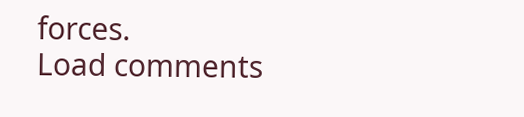forces.
Load comments